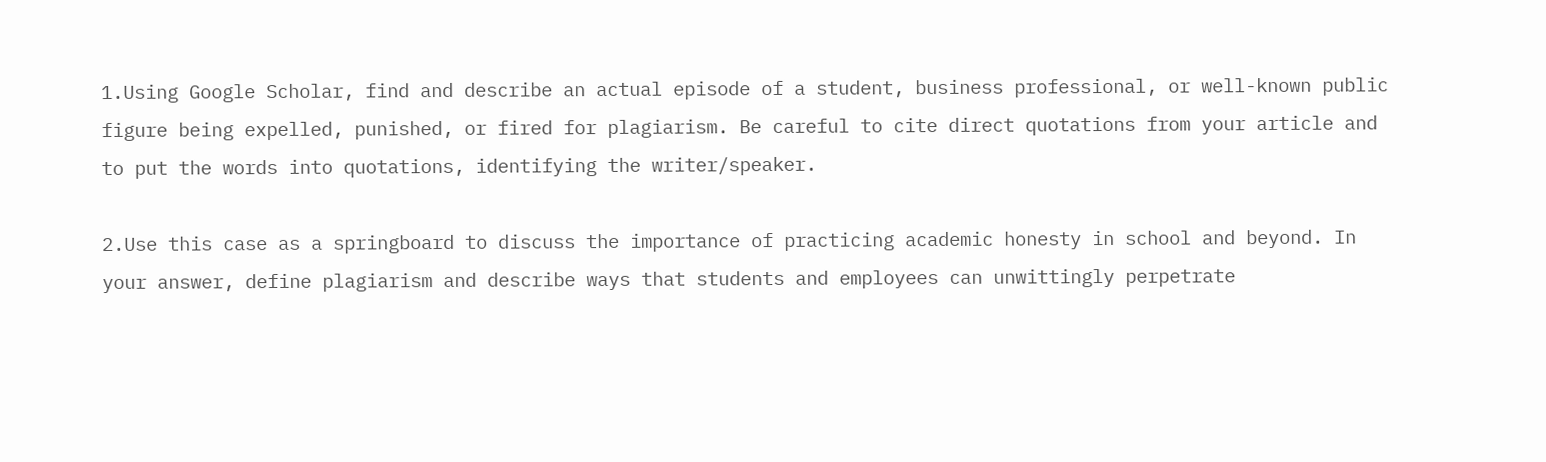1.Using Google Scholar, find and describe an actual episode of a student, business professional, or well-known public figure being expelled, punished, or fired for plagiarism. Be careful to cite direct quotations from your article and to put the words into quotations, identifying the writer/speaker.

2.Use this case as a springboard to discuss the importance of practicing academic honesty in school and beyond. In your answer, define plagiarism and describe ways that students and employees can unwittingly perpetrate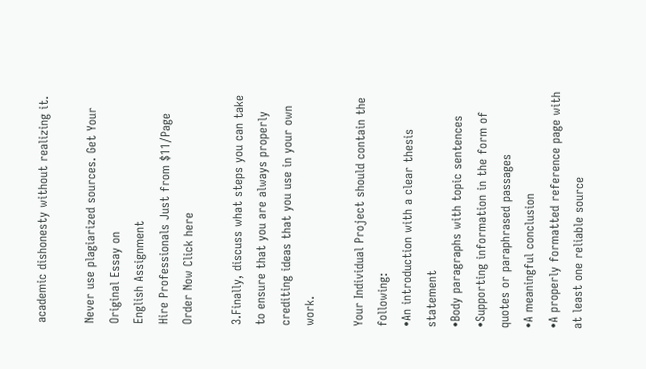academic dishonesty without realizing it.

Never use plagiarized sources. Get Your Original Essay on
English Assignment
Hire Professionals Just from $11/Page
Order Now Click here

3.Finally, discuss what steps you can take to ensure that you are always properly crediting ideas that you use in your own work.

Your Individual Project should contain the following:
•An introduction with a clear thesis statement
•Body paragraphs with topic sentences
•Supporting information in the form of quotes or paraphrased passages
•A meaningful conclusion
•A properly formatted reference page with at least one reliable source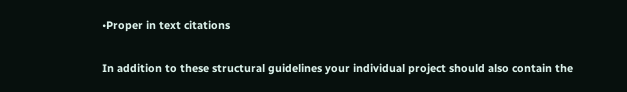•Proper in text citations

In addition to these structural guidelines your individual project should also contain the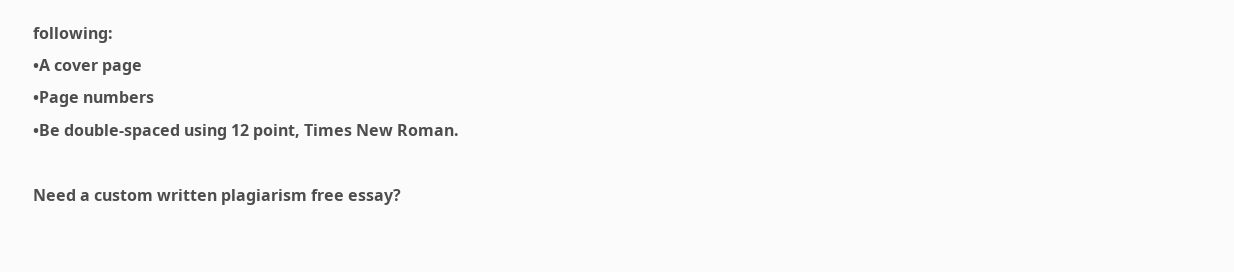following:
•A cover page
•Page numbers
•Be double-spaced using 12 point, Times New Roman.

Need a custom written plagiarism free essay?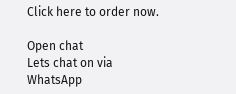Click here to order now.

Open chat
Lets chat on via WhatsApp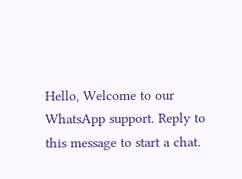Hello, Welcome to our WhatsApp support. Reply to this message to start a chat.